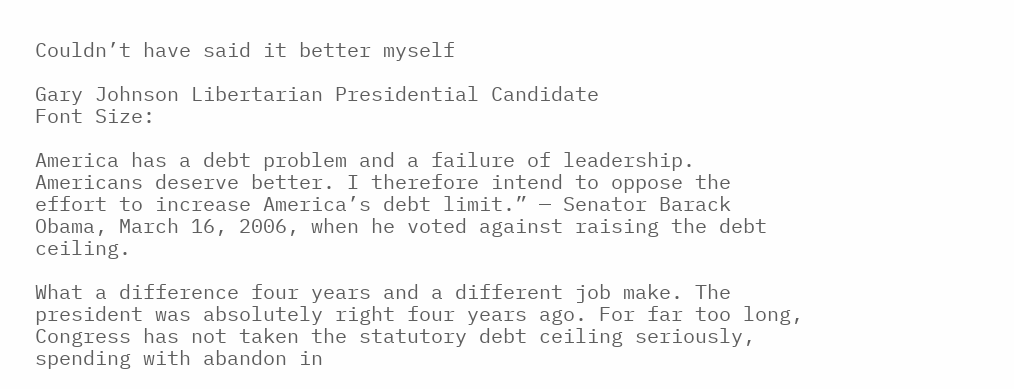Couldn’t have said it better myself

Gary Johnson Libertarian Presidential Candidate
Font Size:

America has a debt problem and a failure of leadership. Americans deserve better. I therefore intend to oppose the effort to increase America’s debt limit.” — Senator Barack Obama, March 16, 2006, when he voted against raising the debt ceiling.

What a difference four years and a different job make. The president was absolutely right four years ago. For far too long, Congress has not taken the statutory debt ceiling seriously, spending with abandon in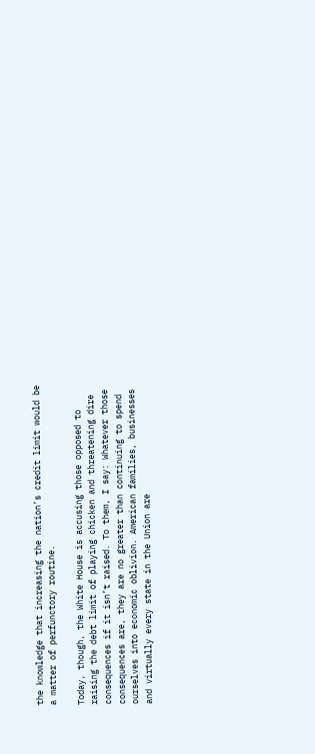the knowledge that increasing the nation’s credit limit would be a matter of perfunctory routine.

Today, though, the White House is accusing those opposed to raising the debt limit of playing chicken and threatening dire consequences if it isn’t raised. To them, I say: Whatever those consequences are, they are no greater than continuing to spend ourselves into economic oblivion. American families, businesses and virtually every state in the Union are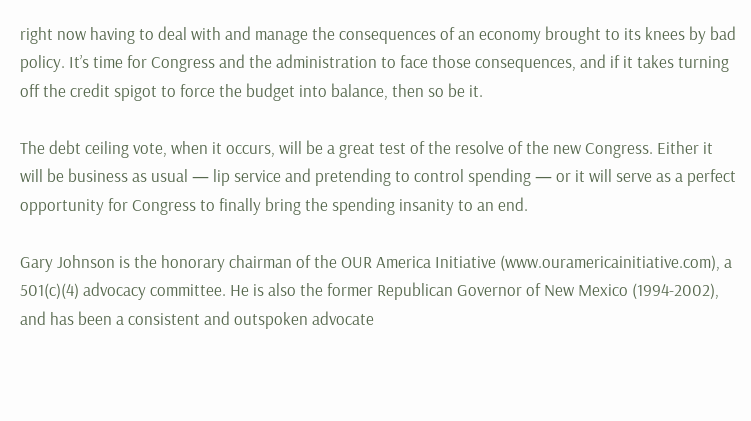right now having to deal with and manage the consequences of an economy brought to its knees by bad policy. It’s time for Congress and the administration to face those consequences, and if it takes turning off the credit spigot to force the budget into balance, then so be it.

The debt ceiling vote, when it occurs, will be a great test of the resolve of the new Congress. Either it will be business as usual — lip service and pretending to control spending — or it will serve as a perfect opportunity for Congress to finally bring the spending insanity to an end.

Gary Johnson is the honorary chairman of the OUR America Initiative (www.ouramericainitiative.com), a 501(c)(4) advocacy committee. He is also the former Republican Governor of New Mexico (1994-2002), and has been a consistent and outspoken advocate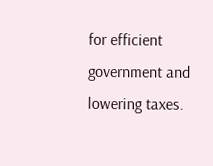for efficient government and lowering taxes.